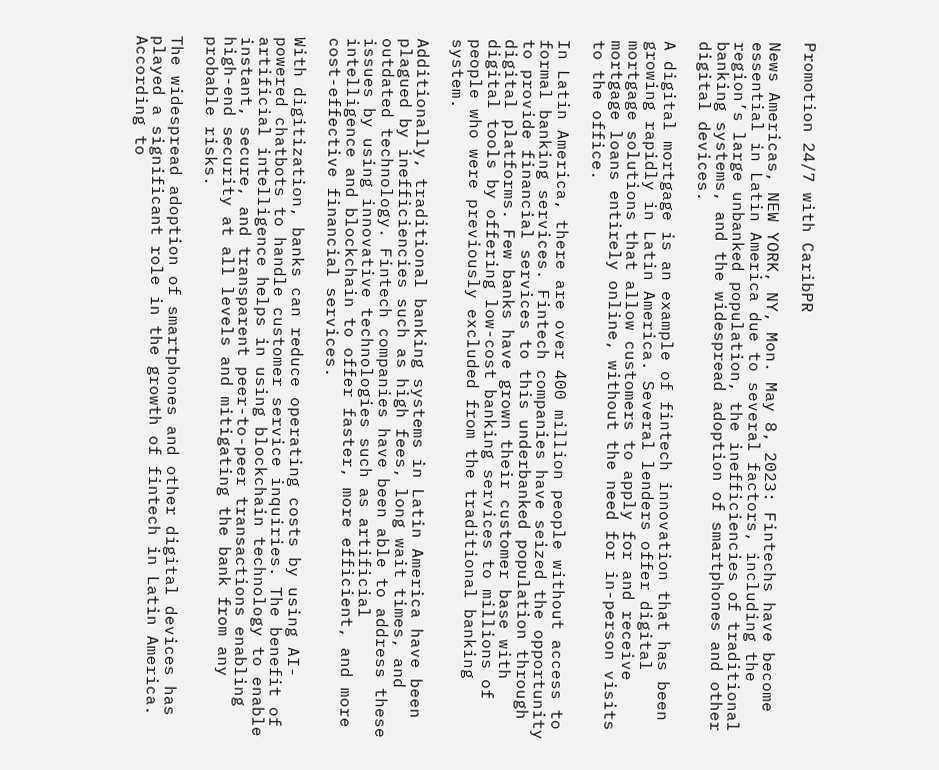Promotion 24/7 with CaribPR

News Americas, NEW YORK, NY, Mon. May 8, 2023: Fintechs have become essential in Latin America due to several factors, including the region’s large unbanked population, the inefficiencies of traditional banking systems, and the widespread adoption of smartphones and other digital devices.

A digital mortgage is an example of fintech innovation that has been growing rapidly in Latin America. Several lenders offer digital mortgage solutions that allow customers to apply for and receive mortgage loans entirely online, without the need for in-person visits to the office.

In Latin America, there are over 400 million people without access to formal banking services. Fintech companies have seized the opportunity to provide financial services to this underbanked population through digital platforms. Few banks have grown their customer base with digital tools by offering low-cost banking services to millions of people who were previously excluded from the traditional banking system.

Additionally, traditional banking systems in Latin America have been plagued by inefficiencies such as high fees, long wait times, and outdated technology. Fintech companies have been able to address these issues by using innovative technologies such as artificial intelligence and blockchain to offer faster, more efficient, and more cost-effective financial services.

With digitization, banks can reduce operating costs by using AI-powered chatbots to handle customer service inquiries. The benefit of artificial intelligence helps in using blockchain technology to enable instant, secure, and transparent peer-to-peer transactions enabling high-end security at all levels and mitigating the bank from any probable risks.

The widespread adoption of smartphones and other digital devices has played a significant role in the growth of fintech in Latin America. According to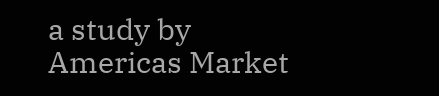a study by Americas Market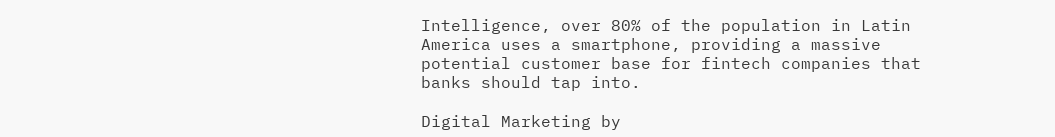Intelligence, over 80% of the population in Latin America uses a smartphone, providing a massive potential customer base for fintech companies that banks should tap into.

Digital Marketing by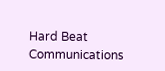Hard Beat Communications